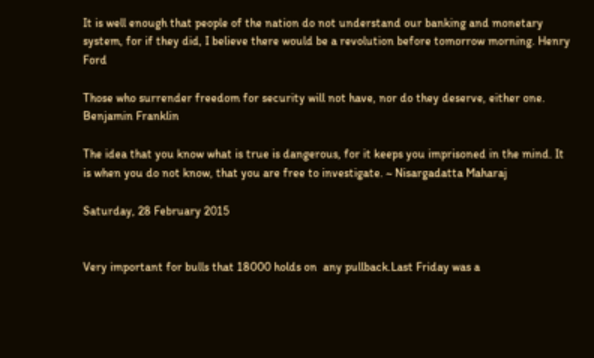It is well enough that people of the nation do not understand our banking and monetary system, for if they did, I believe there would be a revolution before tomorrow morning. Henry Ford

Those who surrender freedom for security will not have, nor do they deserve, either one. Benjamin Franklin

The idea that you know what is true is dangerous, for it keeps you imprisoned in the mind. It is when you do not know, that you are free to investigate. ~ Nisargadatta Maharaj

Saturday, 28 February 2015


Very important for bulls that 18000 holds on  any pullback.Last Friday was a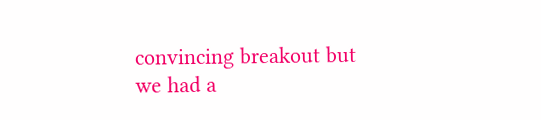convincing breakout but we had a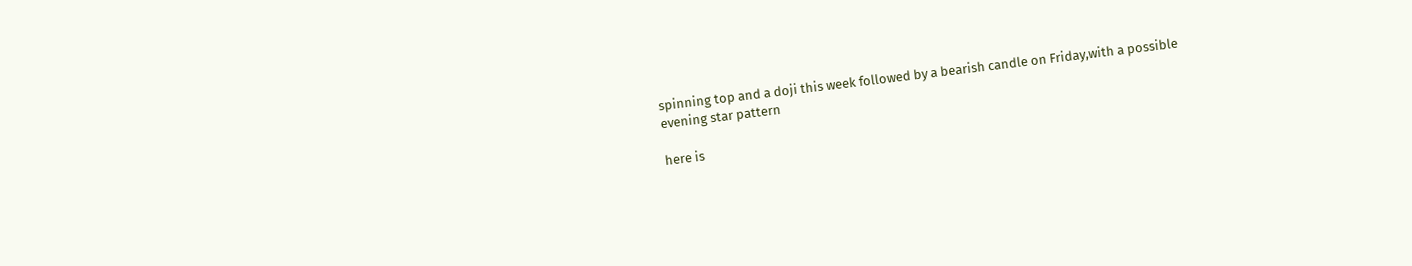spinning top and a doji this week followed by a bearish candle on Friday,with a possible evening star pattern

here is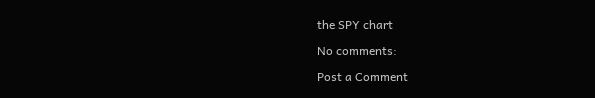the SPY chart

No comments:

Post a Comment